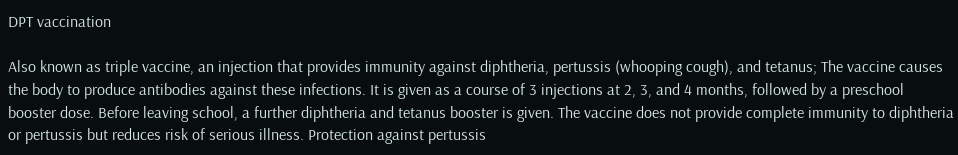DPT vaccination

Also known as triple vaccine, an injection that provides immunity against diphtheria, pertussis (whooping cough), and tetanus; The vaccine causes the body to produce antibodies against these infections. It is given as a course of 3 injections at 2, 3, and 4 months, followed by a preschool booster dose. Before leaving school, a further diphtheria and tetanus booster is given. The vaccine does not provide complete immunity to diphtheria or pertussis but reduces risk of serious illness. Protection against pertussis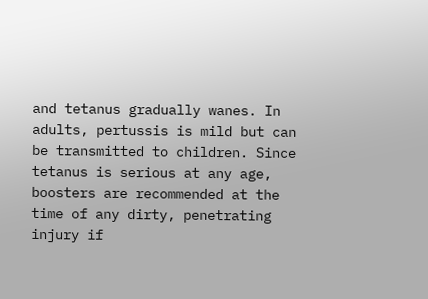and tetanus gradually wanes. In adults, pertussis is mild but can be transmitted to children. Since tetanus is serious at any age, boosters are recommended at the time of any dirty, penetrating injury if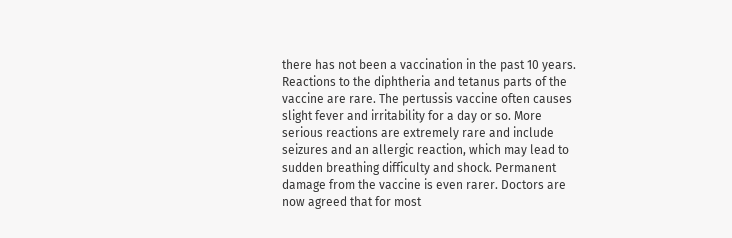there has not been a vaccination in the past 10 years. Reactions to the diphtheria and tetanus parts of the vaccine are rare. The pertussis vaccine often causes slight fever and irritability for a day or so. More serious reactions are extremely rare and include seizures and an allergic reaction, which may lead to sudden breathing difficulty and shock. Permanent damage from the vaccine is even rarer. Doctors are now agreed that for most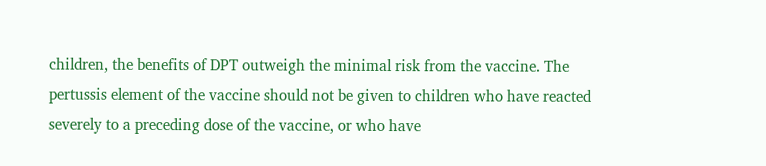children, the benefits of DPT outweigh the minimal risk from the vaccine. The pertussis element of the vaccine should not be given to children who have reacted severely to a preceding dose of the vaccine, or who have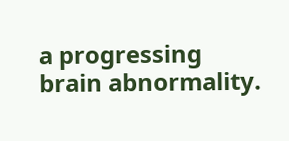a progressing brain abnormality.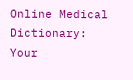Online Medical Dictionary: Your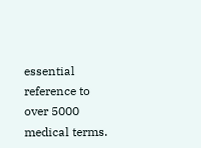essential reference to over 5000 medical terms.